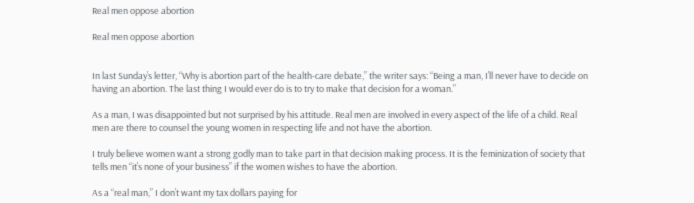Real men oppose abortion

Real men oppose abortion


In last Sunday’s letter, “Why is abortion part of the health-care debate,” the writer says: “Being a man, I’ll never have to decide on having an abortion. The last thing I would ever do is to try to make that decision for a woman.”

As a man, I was disappointed but not surprised by his attitude. Real men are involved in every aspect of the life of a child. Real men are there to counsel the young women in respecting life and not have the abortion.

I truly believe women want a strong godly man to take part in that decision making process. It is the feminization of society that tells men “it’s none of your business” if the women wishes to have the abortion.

As a “real man,” I don’t want my tax dollars paying for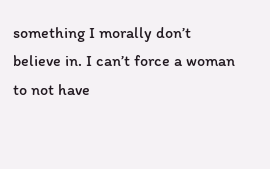something I morally don’t believe in. I can’t force a woman to not have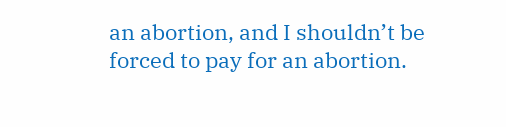an abortion, and I shouldn’t be forced to pay for an abortion.